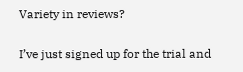Variety in reviews?

I’ve just signed up for the trial and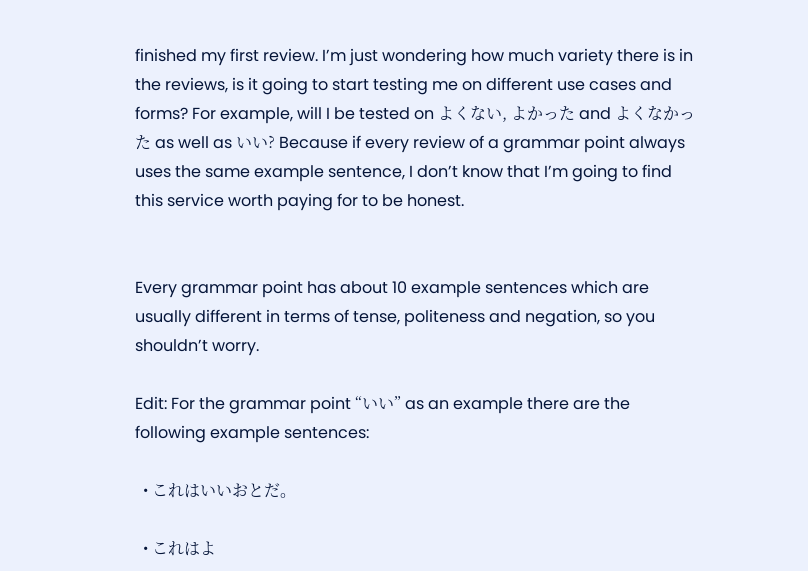finished my first review. I’m just wondering how much variety there is in the reviews, is it going to start testing me on different use cases and forms? For example, will I be tested on よくない, よかった and よくなかった as well as いい? Because if every review of a grammar point always uses the same example sentence, I don’t know that I’m going to find this service worth paying for to be honest.


Every grammar point has about 10 example sentences which are usually different in terms of tense, politeness and negation, so you shouldn’t worry.

Edit: For the grammar point “いい” as an example there are the following example sentences:

  • これはいいおとだ。

  • これはよ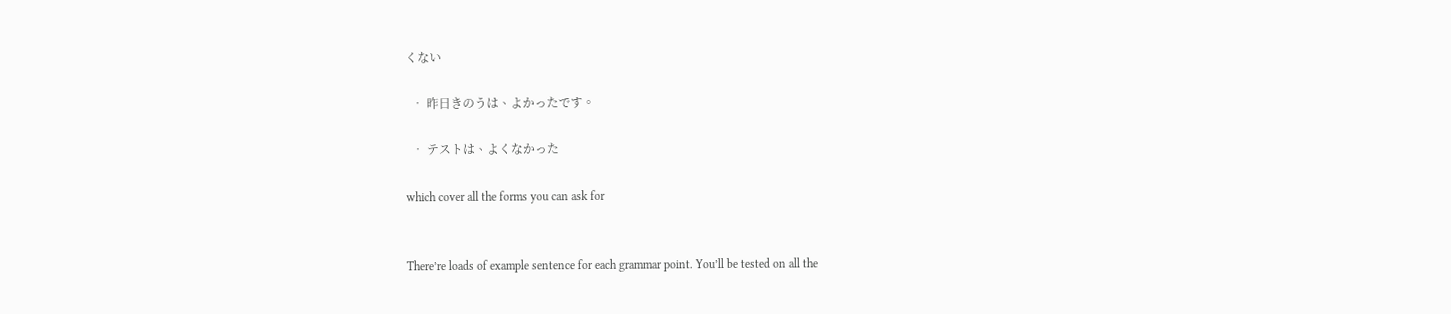くない

  • 昨日きのうは、よかったです。

  • テストは、よくなかった

which cover all the forms you can ask for


There’re loads of example sentence for each grammar point. You’ll be tested on all the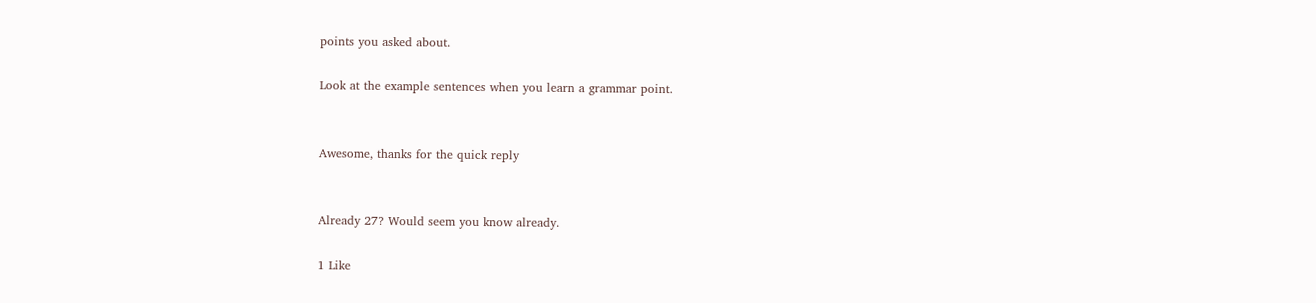points you asked about.

Look at the example sentences when you learn a grammar point.


Awesome, thanks for the quick reply


Already 27? Would seem you know already.

1 Like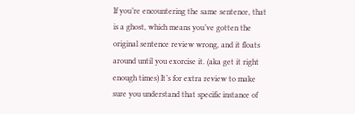If you’re encountering the same sentence, that is a ghost, which means you’ve gotten the original sentence review wrong, and it floats around until you exorcise it. (aka get it right enough times) It’s for extra review to make sure you understand that specific instance of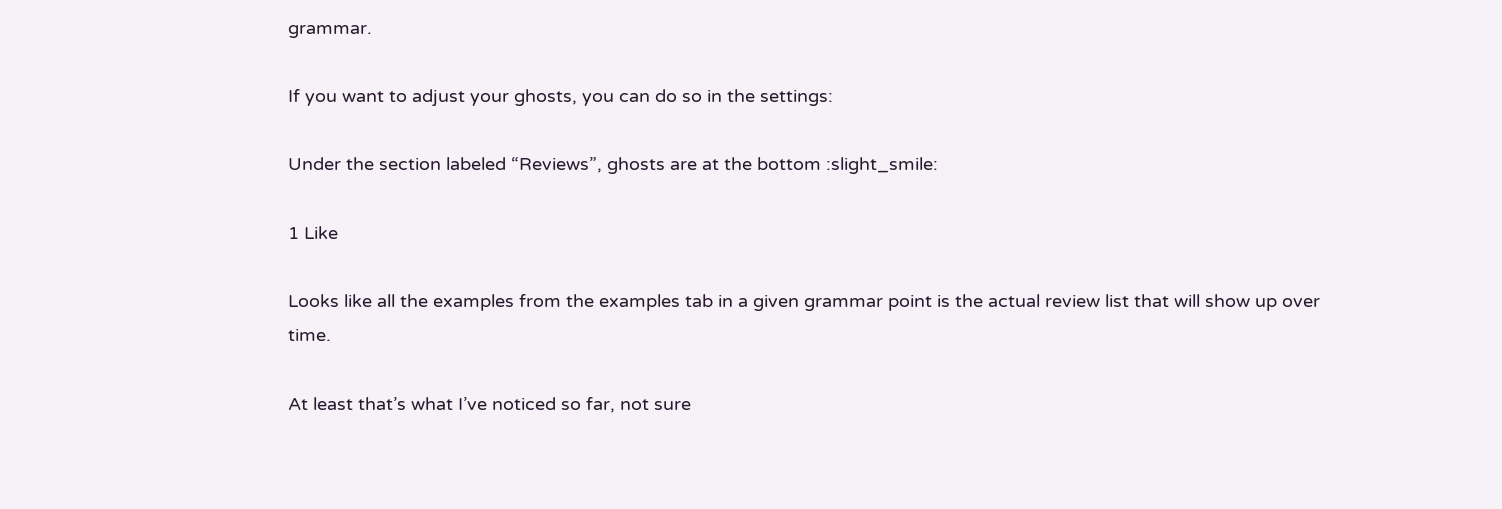grammar.

If you want to adjust your ghosts, you can do so in the settings:

Under the section labeled “Reviews”, ghosts are at the bottom :slight_smile:

1 Like

Looks like all the examples from the examples tab in a given grammar point is the actual review list that will show up over time.

At least that’s what I’ve noticed so far, not sure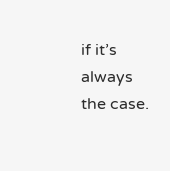if it’s always the case.